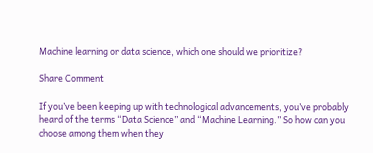Machine learning or data science, which one should we prioritize?

Share Comment

If you’ve been keeping up with technological advancements, you’ve probably heard of the terms “Data Science” and “Machine Learning.” So how can you choose among them when they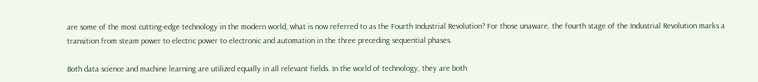are some of the most cutting-edge technology in the modern world, what is now referred to as the Fourth Industrial Revolution? For those unaware, the fourth stage of the Industrial Revolution marks a transition from steam power to electric power to electronic and automation in the three preceding sequential phases.

Both data science and machine learning are utilized equally in all relevant fields. In the world of technology, they are both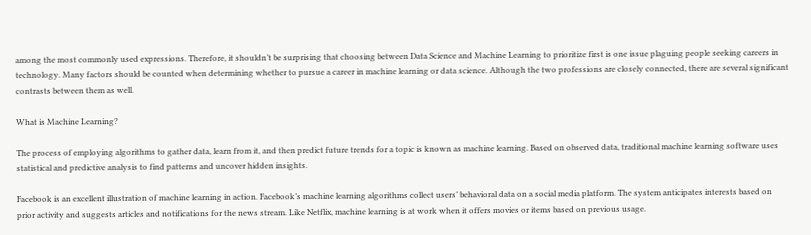among the most commonly used expressions. Therefore, it shouldn’t be surprising that choosing between Data Science and Machine Learning to prioritize first is one issue plaguing people seeking careers in technology. Many factors should be counted when determining whether to pursue a career in machine learning or data science. Although the two professions are closely connected, there are several significant contrasts between them as well.

What is Machine Learning?

The process of employing algorithms to gather data, learn from it, and then predict future trends for a topic is known as machine learning. Based on observed data, traditional machine learning software uses statistical and predictive analysis to find patterns and uncover hidden insights.

Facebook is an excellent illustration of machine learning in action. Facebook’s machine learning algorithms collect users’ behavioral data on a social media platform. The system anticipates interests based on prior activity and suggests articles and notifications for the news stream. Like Netflix, machine learning is at work when it offers movies or items based on previous usage.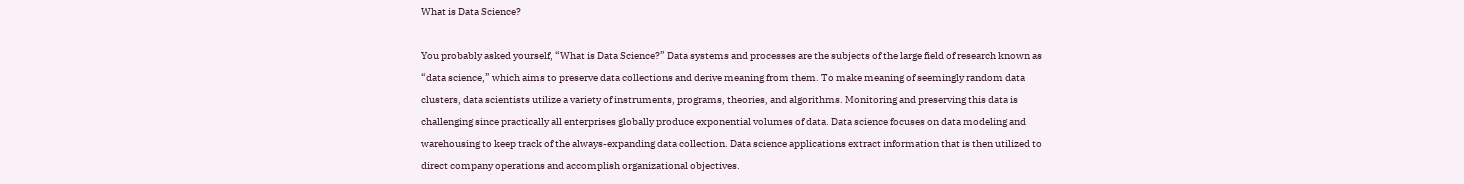What is Data Science?

You probably asked yourself, “What is Data Science?” Data systems and processes are the subjects of the large field of research known as “data science,” which aims to preserve data collections and derive meaning from them. To make meaning of seemingly random data clusters, data scientists utilize a variety of instruments, programs, theories, and algorithms. Monitoring and preserving this data is challenging since practically all enterprises globally produce exponential volumes of data. Data science focuses on data modeling and warehousing to keep track of the always-expanding data collection. Data science applications extract information that is then utilized to direct company operations and accomplish organizational objectives.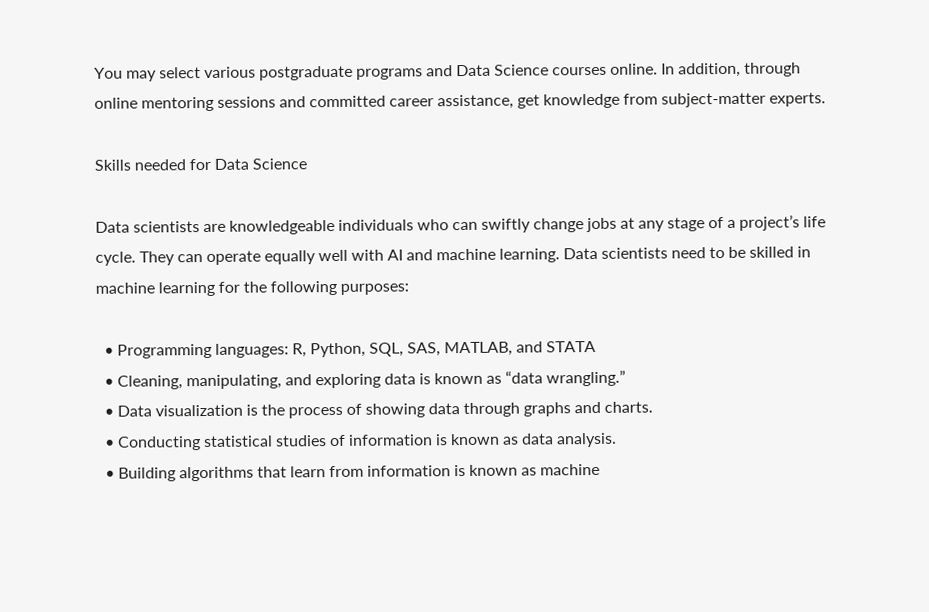You may select various postgraduate programs and Data Science courses online. In addition, through online mentoring sessions and committed career assistance, get knowledge from subject-matter experts.

Skills needed for Data Science

Data scientists are knowledgeable individuals who can swiftly change jobs at any stage of a project’s life cycle. They can operate equally well with AI and machine learning. Data scientists need to be skilled in machine learning for the following purposes:

  • Programming languages: R, Python, SQL, SAS, MATLAB, and STATA
  • Cleaning, manipulating, and exploring data is known as “data wrangling.”
  • Data visualization is the process of showing data through graphs and charts.
  • Conducting statistical studies of information is known as data analysis.
  • Building algorithms that learn from information is known as machine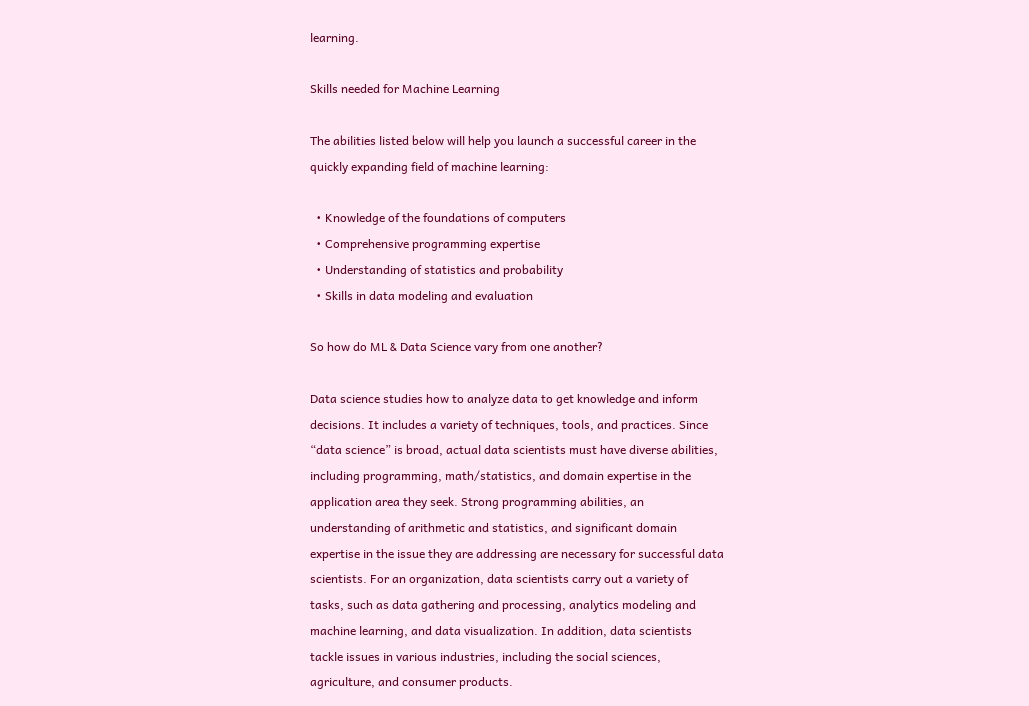learning.

Skills needed for Machine Learning

The abilities listed below will help you launch a successful career in the quickly expanding field of machine learning:

  • Knowledge of the foundations of computers
  • Comprehensive programming expertise
  • Understanding of statistics and probability
  • Skills in data modeling and evaluation

So how do ML & Data Science vary from one another?

Data science studies how to analyze data to get knowledge and inform decisions. It includes a variety of techniques, tools, and practices. Since “data science” is broad, actual data scientists must have diverse abilities, including programming, math/statistics, and domain expertise in the application area they seek. Strong programming abilities, an understanding of arithmetic and statistics, and significant domain expertise in the issue they are addressing are necessary for successful data scientists. For an organization, data scientists carry out a variety of tasks, such as data gathering and processing, analytics modeling and machine learning, and data visualization. In addition, data scientists tackle issues in various industries, including the social sciences, agriculture, and consumer products.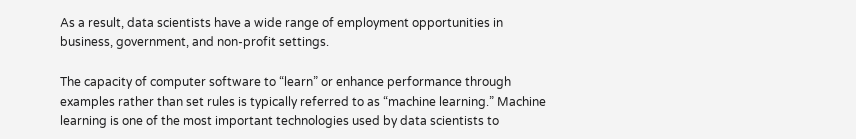As a result, data scientists have a wide range of employment opportunities in business, government, and non-profit settings.

The capacity of computer software to “learn” or enhance performance through examples rather than set rules is typically referred to as “machine learning.” Machine learning is one of the most important technologies used by data scientists to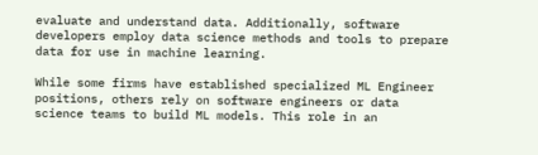evaluate and understand data. Additionally, software developers employ data science methods and tools to prepare data for use in machine learning.

While some firms have established specialized ML Engineer positions, others rely on software engineers or data science teams to build ML models. This role in an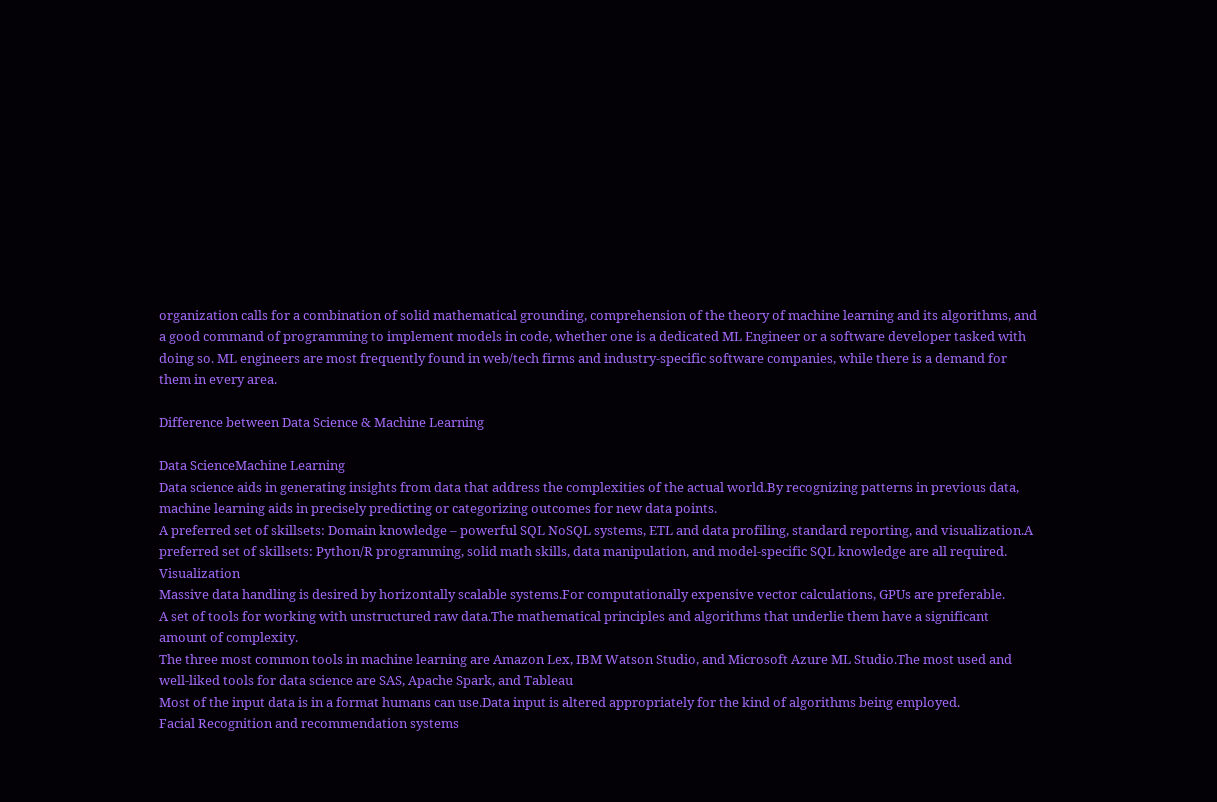organization calls for a combination of solid mathematical grounding, comprehension of the theory of machine learning and its algorithms, and a good command of programming to implement models in code, whether one is a dedicated ML Engineer or a software developer tasked with doing so. ML engineers are most frequently found in web/tech firms and industry-specific software companies, while there is a demand for them in every area.

Difference between Data Science & Machine Learning

Data ScienceMachine Learning
Data science aids in generating insights from data that address the complexities of the actual world.By recognizing patterns in previous data, machine learning aids in precisely predicting or categorizing outcomes for new data points.
A preferred set of skillsets: Domain knowledge – powerful SQL NoSQL systems, ETL and data profiling, standard reporting, and visualization.A preferred set of skillsets: Python/R programming, solid math skills, data manipulation, and model-specific SQL knowledge are all required. Visualization
Massive data handling is desired by horizontally scalable systems.For computationally expensive vector calculations, GPUs are preferable.
A set of tools for working with unstructured raw data.The mathematical principles and algorithms that underlie them have a significant amount of complexity.
The three most common tools in machine learning are Amazon Lex, IBM Watson Studio, and Microsoft Azure ML Studio.The most used and well-liked tools for data science are SAS, Apache Spark, and Tableau
Most of the input data is in a format humans can use.Data input is altered appropriately for the kind of algorithms being employed.
Facial Recognition and recommendation systems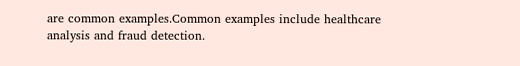are common examples.Common examples include healthcare analysis and fraud detection.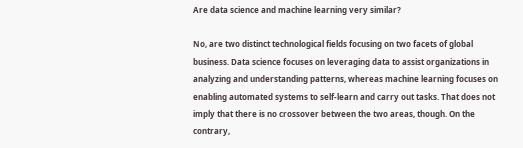Are data science and machine learning very similar?

No, are two distinct technological fields focusing on two facets of global business. Data science focuses on leveraging data to assist organizations in analyzing and understanding patterns, whereas machine learning focuses on enabling automated systems to self-learn and carry out tasks. That does not imply that there is no crossover between the two areas, though. On the contrary,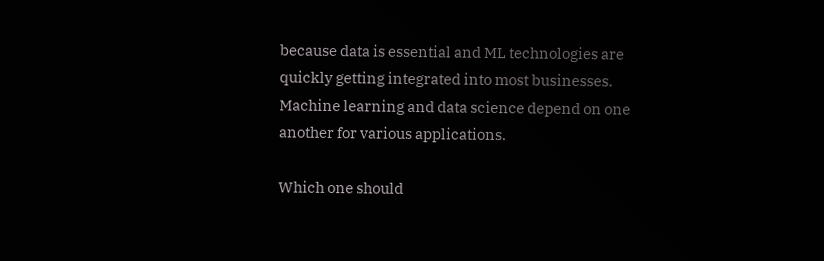because data is essential and ML technologies are quickly getting integrated into most businesses. Machine learning and data science depend on one another for various applications.

Which one should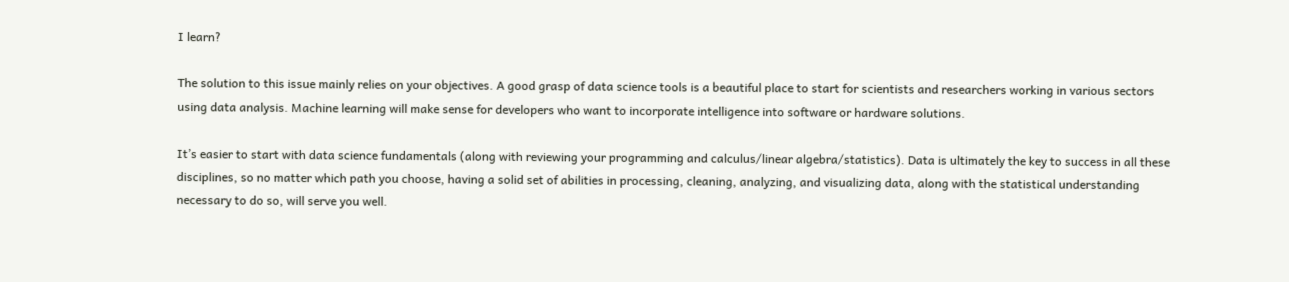I learn?

The solution to this issue mainly relies on your objectives. A good grasp of data science tools is a beautiful place to start for scientists and researchers working in various sectors using data analysis. Machine learning will make sense for developers who want to incorporate intelligence into software or hardware solutions.

It’s easier to start with data science fundamentals (along with reviewing your programming and calculus/linear algebra/statistics). Data is ultimately the key to success in all these disciplines, so no matter which path you choose, having a solid set of abilities in processing, cleaning, analyzing, and visualizing data, along with the statistical understanding necessary to do so, will serve you well.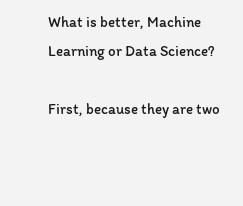What is better, Machine Learning or Data Science?

First, because they are two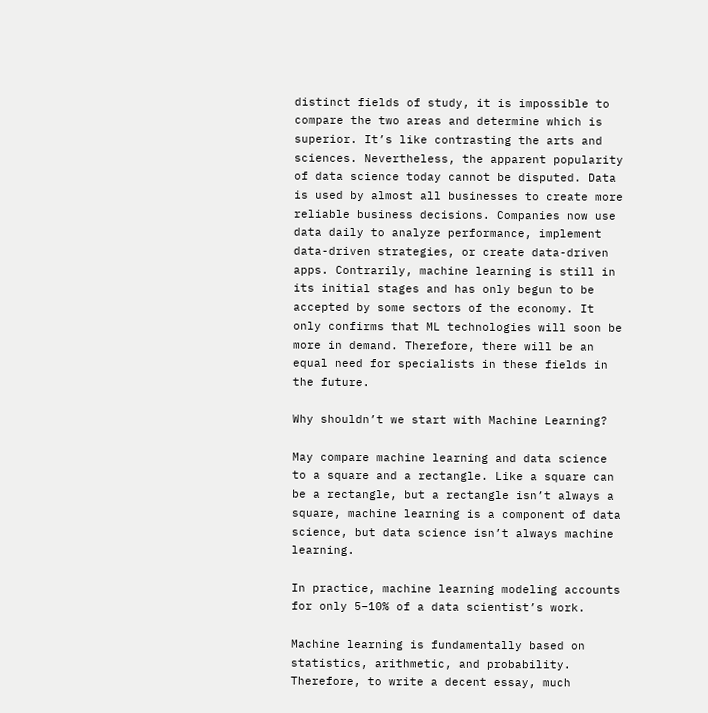distinct fields of study, it is impossible to compare the two areas and determine which is superior. It’s like contrasting the arts and sciences. Nevertheless, the apparent popularity of data science today cannot be disputed. Data is used by almost all businesses to create more reliable business decisions. Companies now use data daily to analyze performance, implement data-driven strategies, or create data-driven apps. Contrarily, machine learning is still in its initial stages and has only begun to be accepted by some sectors of the economy. It only confirms that ML technologies will soon be more in demand. Therefore, there will be an equal need for specialists in these fields in the future.

Why shouldn’t we start with Machine Learning?

May compare machine learning and data science to a square and a rectangle. Like a square can be a rectangle, but a rectangle isn’t always a square, machine learning is a component of data science, but data science isn’t always machine learning.

In practice, machine learning modeling accounts for only 5–10% of a data scientist’s work.

Machine learning is fundamentally based on statistics, arithmetic, and probability. Therefore, to write a decent essay, much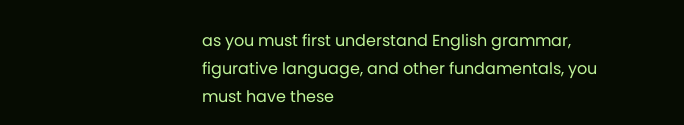as you must first understand English grammar, figurative language, and other fundamentals, you must have these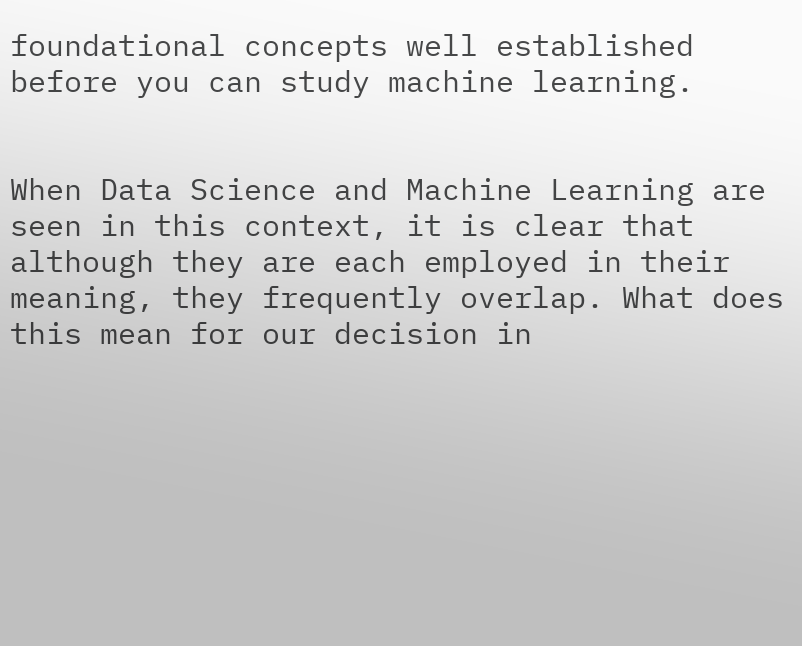foundational concepts well established before you can study machine learning.


When Data Science and Machine Learning are seen in this context, it is clear that although they are each employed in their meaning, they frequently overlap. What does this mean for our decision in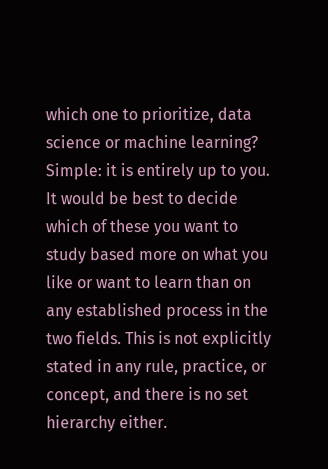which one to prioritize, data science or machine learning? Simple: it is entirely up to you. It would be best to decide which of these you want to study based more on what you like or want to learn than on any established process in the two fields. This is not explicitly stated in any rule, practice, or concept, and there is no set hierarchy either.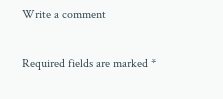Write a comment

Required fields are marked *